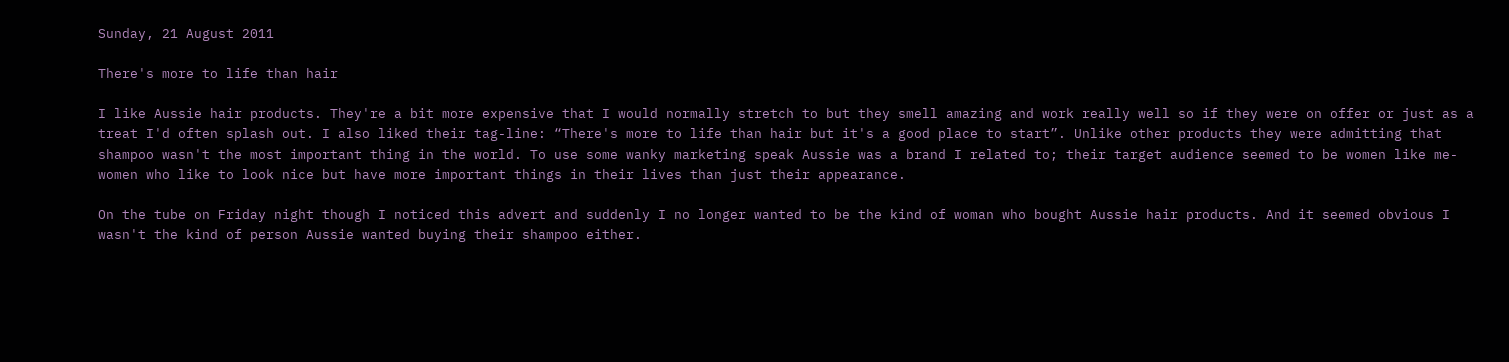Sunday, 21 August 2011

There's more to life than hair

I like Aussie hair products. They're a bit more expensive that I would normally stretch to but they smell amazing and work really well so if they were on offer or just as a treat I'd often splash out. I also liked their tag-line: “There's more to life than hair but it's a good place to start”. Unlike other products they were admitting that shampoo wasn't the most important thing in the world. To use some wanky marketing speak Aussie was a brand I related to; their target audience seemed to be women like me- women who like to look nice but have more important things in their lives than just their appearance.

On the tube on Friday night though I noticed this advert and suddenly I no longer wanted to be the kind of woman who bought Aussie hair products. And it seemed obvious I wasn't the kind of person Aussie wanted buying their shampoo either.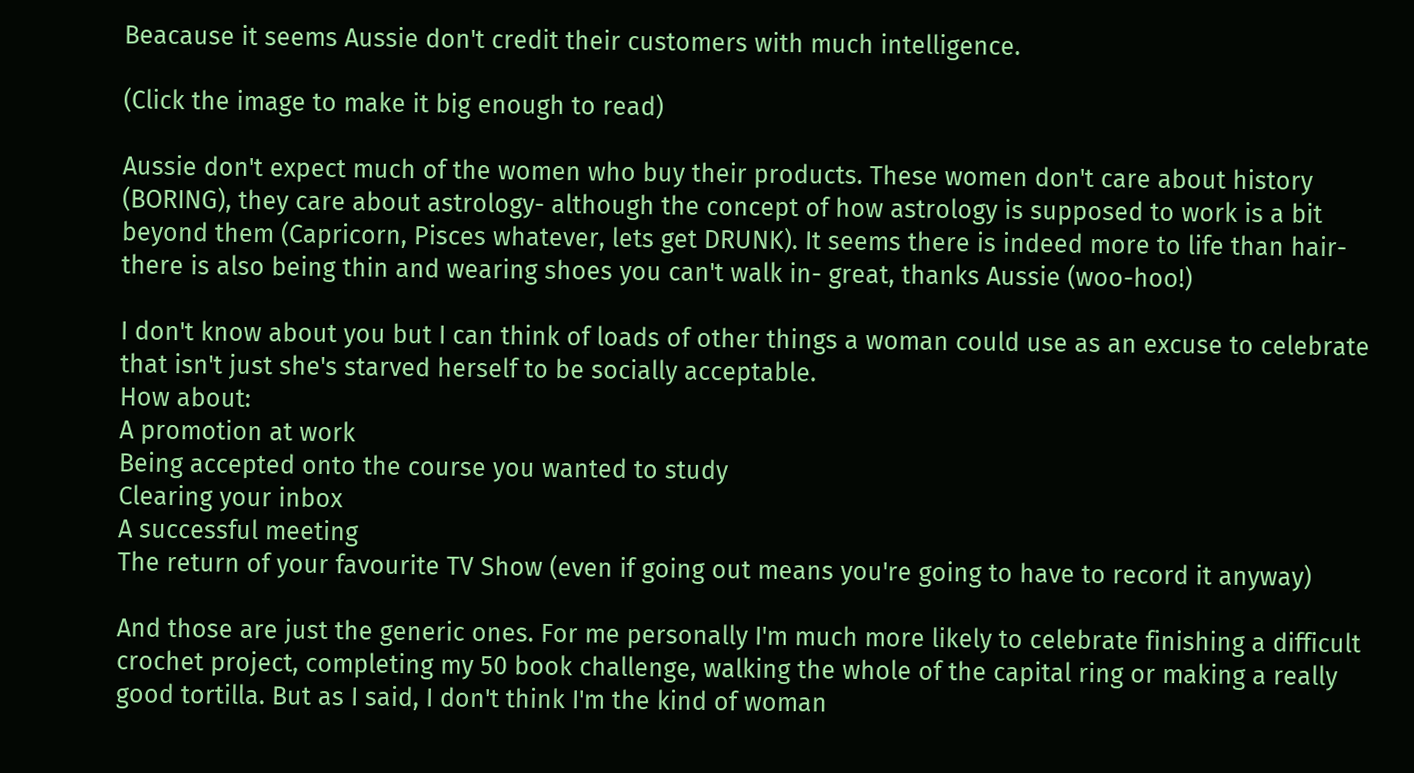Beacause it seems Aussie don't credit their customers with much intelligence.

(Click the image to make it big enough to read)

Aussie don't expect much of the women who buy their products. These women don't care about history (BORING), they care about astrology- although the concept of how astrology is supposed to work is a bit beyond them (Capricorn, Pisces whatever, lets get DRUNK). It seems there is indeed more to life than hair- there is also being thin and wearing shoes you can't walk in- great, thanks Aussie (woo-hoo!)

I don't know about you but I can think of loads of other things a woman could use as an excuse to celebrate that isn't just she's starved herself to be socially acceptable.
How about:
A promotion at work
Being accepted onto the course you wanted to study
Clearing your inbox
A successful meeting
The return of your favourite TV Show (even if going out means you're going to have to record it anyway)

And those are just the generic ones. For me personally I'm much more likely to celebrate finishing a difficult crochet project, completing my 50 book challenge, walking the whole of the capital ring or making a really good tortilla. But as I said, I don't think I'm the kind of woman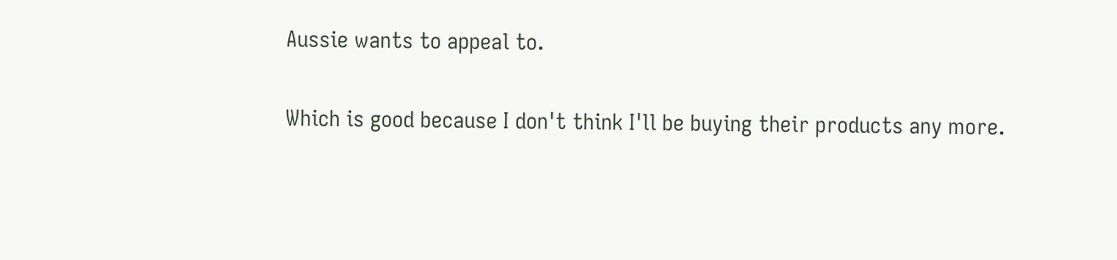Aussie wants to appeal to.

Which is good because I don't think I'll be buying their products any more.